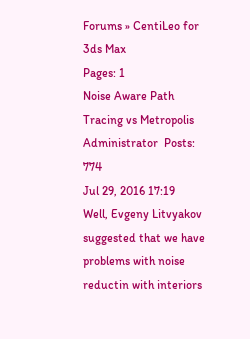Forums » CentiLeo for 3ds Max
Pages: 1
Noise Aware Path Tracing vs Metropolis
Administrator  Posts: 774
Jul 29, 2016 17:19
Well, Evgeny Litvyakov suggested that we have problems with noise reductin with interiors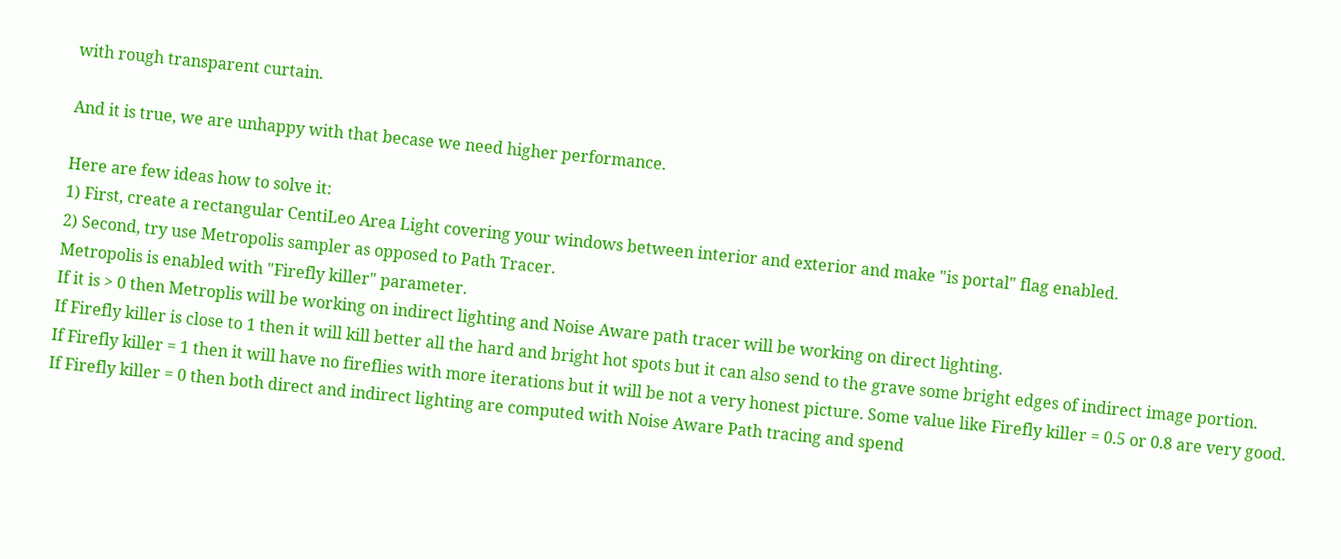with rough transparent curtain.

And it is true, we are unhappy with that becase we need higher performance.

Here are few ideas how to solve it:
1) First, create a rectangular CentiLeo Area Light covering your windows between interior and exterior and make "is portal" flag enabled.
2) Second, try use Metropolis sampler as opposed to Path Tracer.
Metropolis is enabled with "Firefly killer" parameter.
If it is > 0 then Metroplis will be working on indirect lighting and Noise Aware path tracer will be working on direct lighting.
If Firefly killer is close to 1 then it will kill better all the hard and bright hot spots but it can also send to the grave some bright edges of indirect image portion.
If Firefly killer = 1 then it will have no fireflies with more iterations but it will be not a very honest picture. Some value like Firefly killer = 0.5 or 0.8 are very good.
If Firefly killer = 0 then both direct and indirect lighting are computed with Noise Aware Path tracing and spend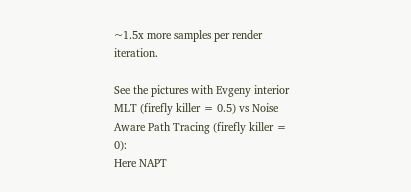~1.5x more samples per render iteration.

See the pictures with Evgeny interior MLT (firefly killer = 0.5) vs Noise Aware Path Tracing (firefly killer = 0):
Here NAPT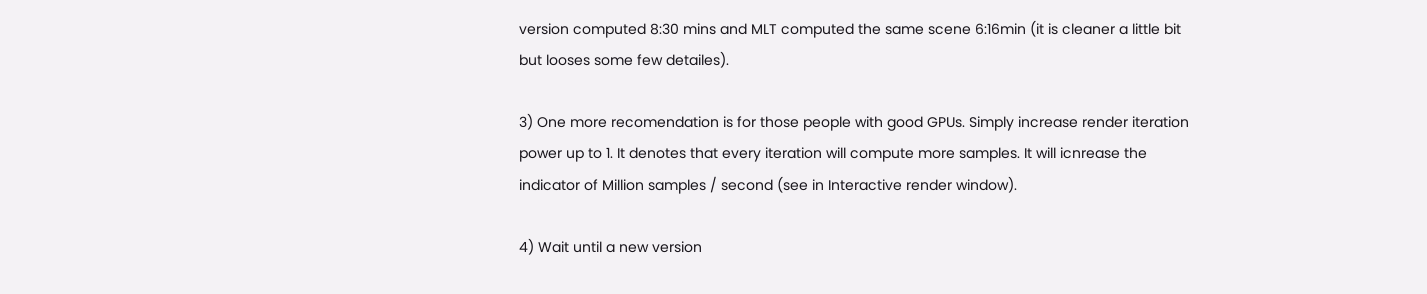version computed 8:30 mins and MLT computed the same scene 6:16min (it is cleaner a little bit but looses some few detailes).

3) One more recomendation is for those people with good GPUs. Simply increase render iteration power up to 1. It denotes that every iteration will compute more samples. It will icnrease the indicator of Million samples / second (see in Interactive render window).

4) Wait until a new version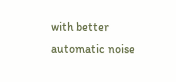with better automatic noise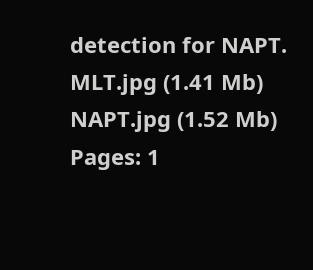detection for NAPT.
MLT.jpg (1.41 Mb)
NAPT.jpg (1.52 Mb)
Pages: 1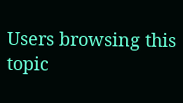Users browsing this topic